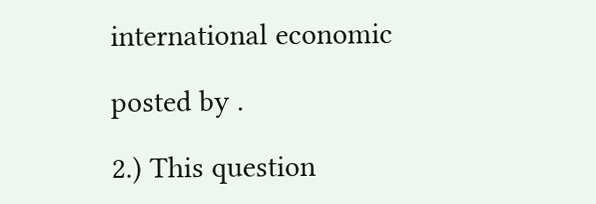international economic

posted by .

2.) This question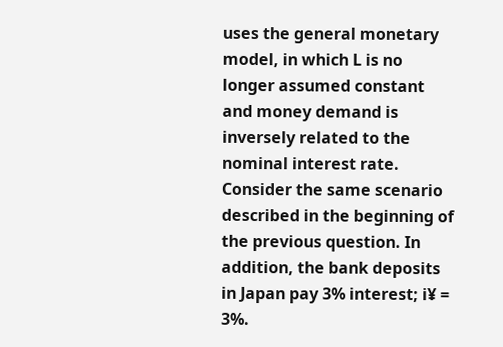uses the general monetary model, in which L is no longer assumed constant and money demand is inversely related to the nominal interest rate. Consider the same scenario described in the beginning of the previous question. In addition, the bank deposits in Japan pay 3% interest; i¥ = 3%.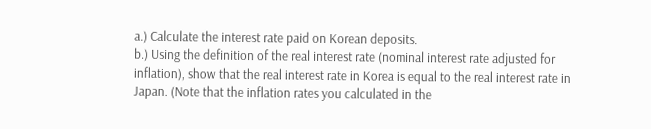a.) Calculate the interest rate paid on Korean deposits.
b.) Using the definition of the real interest rate (nominal interest rate adjusted for
inflation), show that the real interest rate in Korea is equal to the real interest rate in Japan. (Note that the inflation rates you calculated in the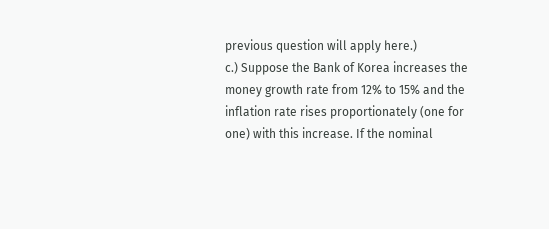previous question will apply here.)
c.) Suppose the Bank of Korea increases the money growth rate from 12% to 15% and the inflation rate rises proportionately (one for one) with this increase. If the nominal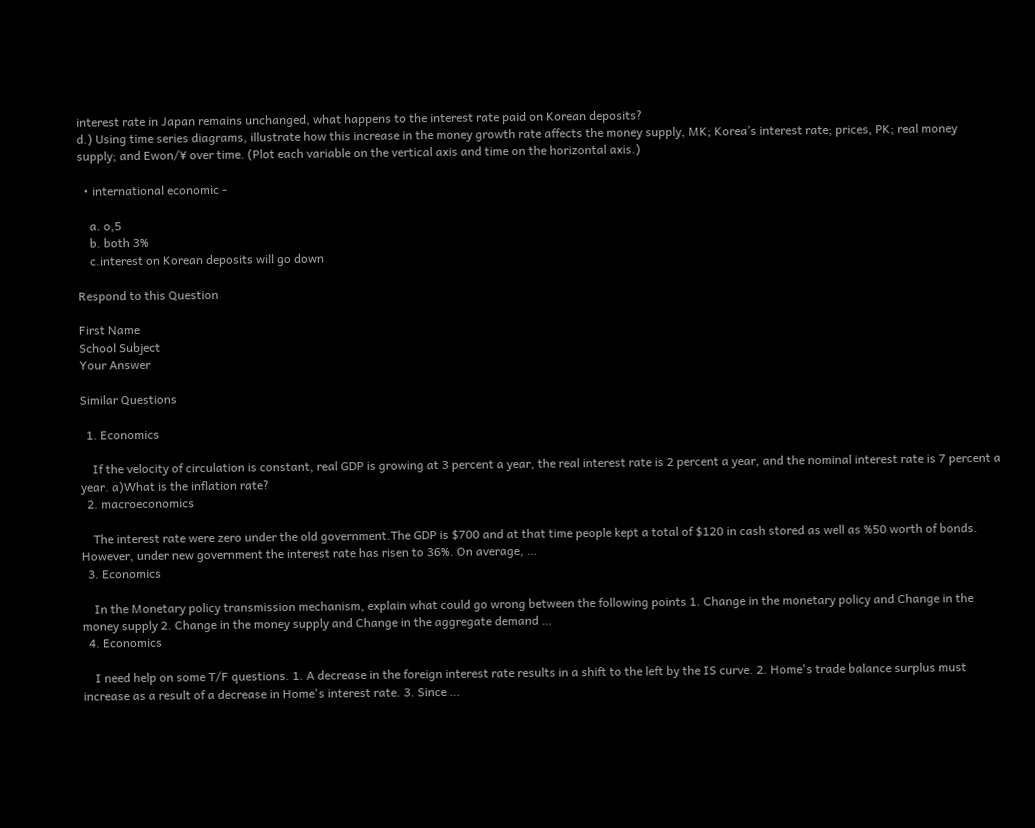interest rate in Japan remains unchanged, what happens to the interest rate paid on Korean deposits?
d.) Using time series diagrams, illustrate how this increase in the money growth rate affects the money supply, MK; Korea’s interest rate; prices, PK; real money supply; and Ewon/¥ over time. (Plot each variable on the vertical axis and time on the horizontal axis.)

  • international economic -

    a. o,5
    b. both 3%
    c.interest on Korean deposits will go down

Respond to this Question

First Name
School Subject
Your Answer

Similar Questions

  1. Economics

    If the velocity of circulation is constant, real GDP is growing at 3 percent a year, the real interest rate is 2 percent a year, and the nominal interest rate is 7 percent a year. a)What is the inflation rate?
  2. macroeconomics

    The interest rate were zero under the old government.The GDP is $700 and at that time people kept a total of $120 in cash stored as well as %50 worth of bonds. However, under new government the interest rate has risen to 36%. On average, …
  3. Economics

    In the Monetary policy transmission mechanism, explain what could go wrong between the following points 1. Change in the monetary policy and Change in the money supply 2. Change in the money supply and Change in the aggregate demand …
  4. Economics

    I need help on some T/F questions. 1. A decrease in the foreign interest rate results in a shift to the left by the IS curve. 2. Home's trade balance surplus must increase as a result of a decrease in Home's interest rate. 3. Since …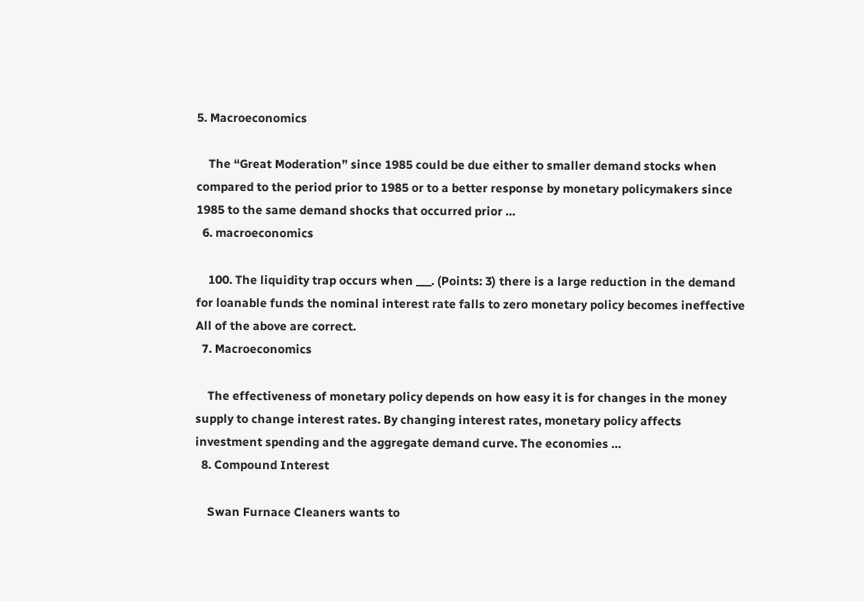5. Macroeconomics

    The “Great Moderation” since 1985 could be due either to smaller demand stocks when compared to the period prior to 1985 or to a better response by monetary policymakers since 1985 to the same demand shocks that occurred prior …
  6. macroeconomics

    100. The liquidity trap occurs when ___. (Points: 3) there is a large reduction in the demand for loanable funds the nominal interest rate falls to zero monetary policy becomes ineffective All of the above are correct.
  7. Macroeconomics

    The effectiveness of monetary policy depends on how easy it is for changes in the money supply to change interest rates. By changing interest rates, monetary policy affects investment spending and the aggregate demand curve. The economies …
  8. Compound Interest

    Swan Furnace Cleaners wants to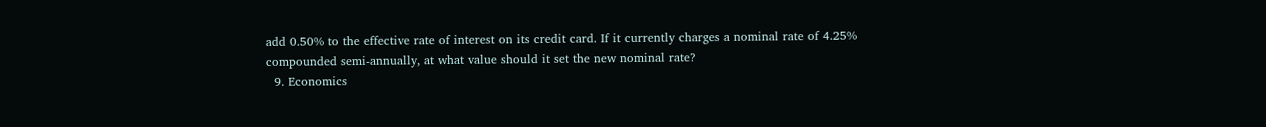add 0.50% to the effective rate of interest on its credit card. If it currently charges a nominal rate of 4.25% compounded semi-annually, at what value should it set the new nominal rate?
  9. Economics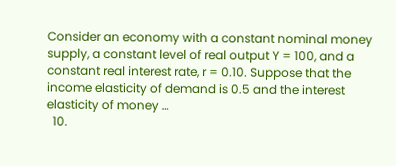Consider an economy with a constant nominal money supply, a constant level of real output Y = 100, and a constant real interest rate, r = 0.10. Suppose that the income elasticity of demand is 0.5 and the interest elasticity of money …
  10.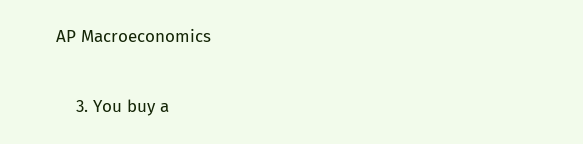AP Macroeconomics

    3. You buy a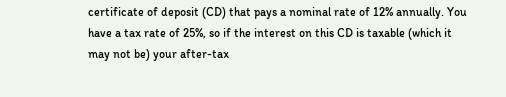certificate of deposit (CD) that pays a nominal rate of 12% annually. You have a tax rate of 25%, so if the interest on this CD is taxable (which it may not be) your after-tax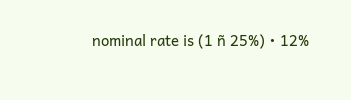nominal rate is (1 ñ 25%) • 12%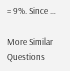= 9%. Since …

More Similar Questions